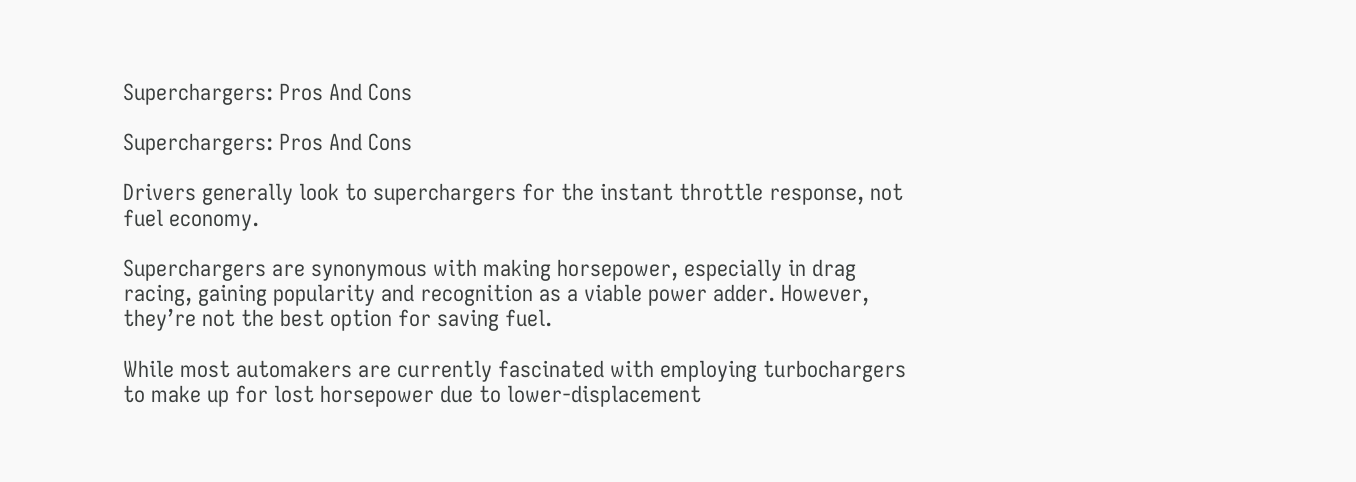Superchargers: Pros And Cons

Superchargers: Pros And Cons

Drivers generally look to superchargers for the instant throttle response, not fuel economy.

Superchargers are synonymous with making horsepower, especially in drag racing, gaining popularity and recognition as a viable power adder. However, they’re not the best option for saving fuel.

While most automakers are currently fascinated with employing turbochargers to make up for lost horsepower due to lower-displacement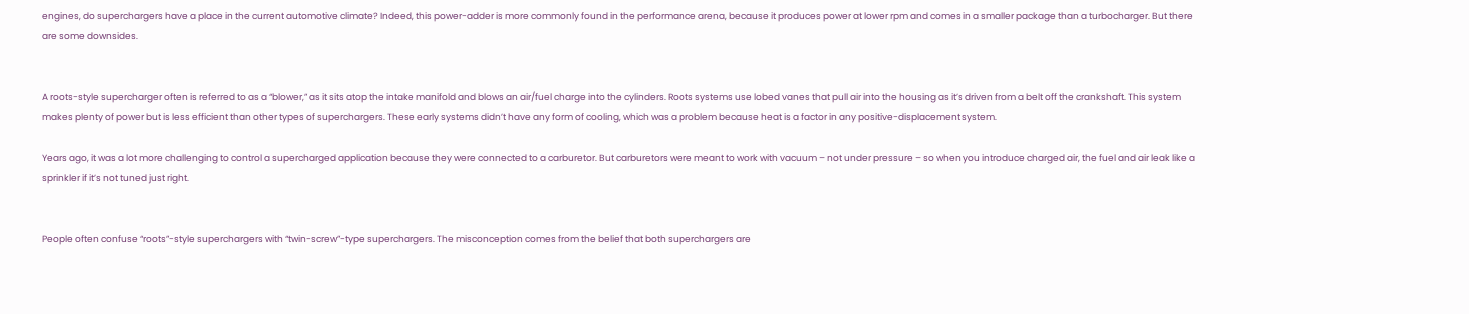engines, do superchargers have a place in the current automotive climate? Indeed, this power-adder is more commonly found in the performance arena, because it produces power at lower rpm and comes in a smaller package than a turbocharger. But there are some downsides.


A roots-style supercharger often is referred to as a “blower,” as it sits atop the intake manifold and blows an air/fuel charge into the cylinders. Roots systems use lobed vanes that pull air into the housing as it’s driven from a belt off the crankshaft. This system makes plenty of power but is less efficient than other types of superchargers. These early systems didn’t have any form of cooling, which was a problem because heat is a factor in any positive-displacement system.

Years ago, it was a lot more challenging to control a supercharged application because they were connected to a carburetor. But carburetors were meant to work with vacuum – not under pressure – so when you introduce charged air, the fuel and air leak like a sprinkler if it’s not tuned just right.


People often confuse “roots”-style superchargers with “twin-screw”-type superchargers. The misconception comes from the belief that both superchargers are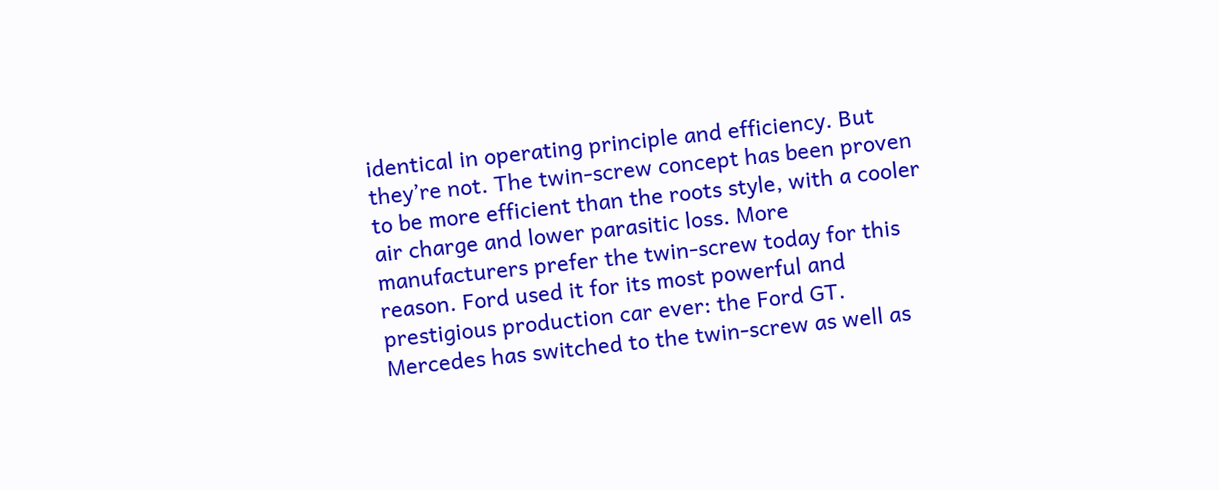identical in operating principle and efficiency. But they’re not. The twin-screw concept has been proven to be more efficient than the roots style, with a cooler air charge and lower parasitic loss. More manufacturers prefer the twin-screw today for this reason. Ford used it for its most powerful and prestigious production car ever: the Ford GT. Mercedes has switched to the twin-screw as well as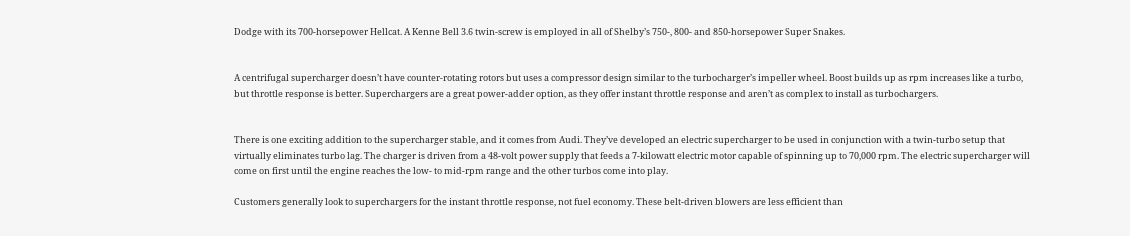Dodge with its 700-horsepower Hellcat. A Kenne Bell 3.6 twin-screw is employed in all of Shelby’s 750-, 800- and 850-horsepower Super Snakes.


A centrifugal supercharger doesn’t have counter-rotating rotors but uses a compressor design similar to the turbocharger’s impeller wheel. Boost builds up as rpm increases like a turbo, but throttle response is better. Superchargers are a great power-adder option, as they offer instant throttle response and aren’t as complex to install as turbochargers.


There is one exciting addition to the supercharger stable, and it comes from Audi. They’ve developed an electric supercharger to be used in conjunction with a twin-turbo setup that virtually eliminates turbo lag. The charger is driven from a 48-volt power supply that feeds a 7-kilowatt electric motor capable of spinning up to 70,000 rpm. The electric supercharger will come on first until the engine reaches the low- to mid-rpm range and the other turbos come into play.

Customers generally look to superchargers for the instant throttle response, not fuel economy. These belt-driven blowers are less efficient than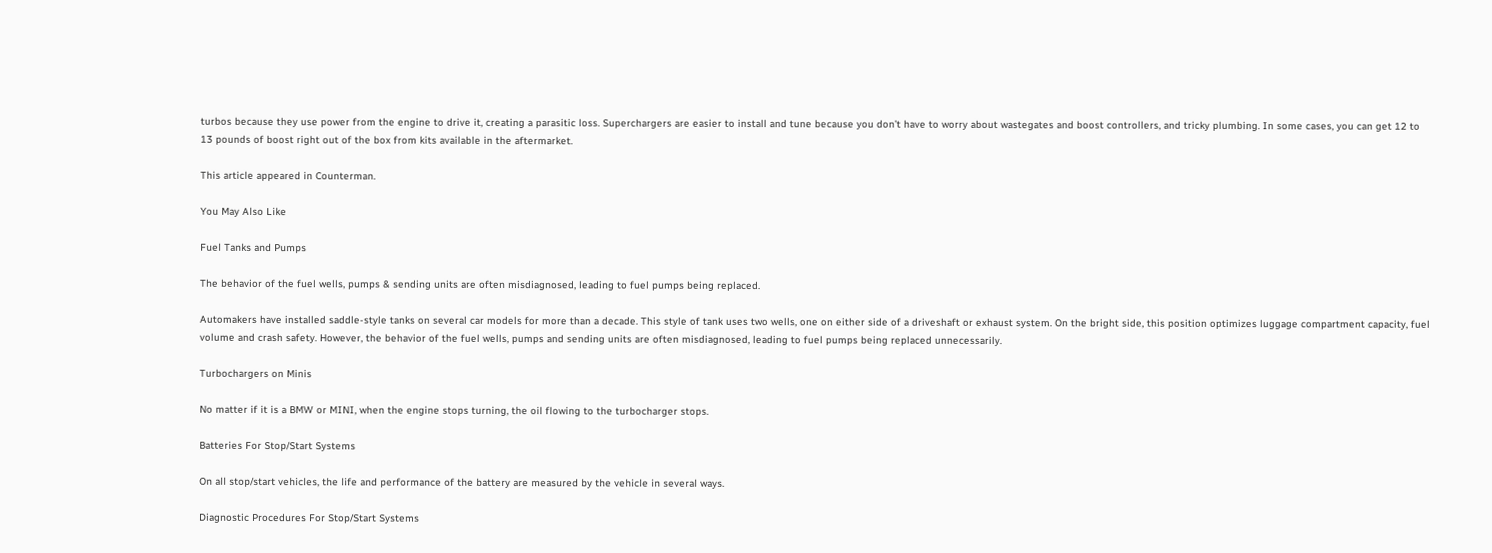turbos because they use power from the engine to drive it, creating a parasitic loss. Superchargers are easier to install and tune because you don’t have to worry about wastegates and boost controllers, and tricky plumbing. In some cases, you can get 12 to 13 pounds of boost right out of the box from kits available in the aftermarket.

This article appeared in Counterman.

You May Also Like

Fuel Tanks and Pumps

The behavior of the fuel wells, pumps & sending units are often misdiagnosed, leading to fuel pumps being replaced.

Automakers have installed saddle-style tanks on several car models for more than a decade. This style of tank uses two wells, one on either side of a driveshaft or exhaust system. On the bright side, this position optimizes luggage compartment capacity, fuel volume and crash safety. However, the behavior of the fuel wells, pumps and sending units are often misdiagnosed, leading to fuel pumps being replaced unnecessarily.

Turbochargers on Minis

No matter if it is a BMW or MINI, when the engine stops turning, the oil flowing to the turbocharger stops.

Batteries For Stop/Start Systems

On all stop/start vehicles, the life and performance of the battery are measured by the vehicle in several ways.

Diagnostic Procedures For Stop/Start Systems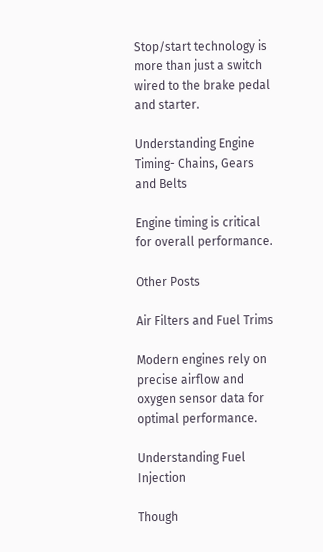Stop/start technology is more than just a switch wired to the brake pedal and starter.

Understanding Engine Timing- Chains, Gears and Belts

Engine timing is critical for overall performance.

Other Posts

Air Filters and Fuel Trims

Modern engines rely on precise airflow and oxygen sensor data for optimal performance.

Understanding Fuel Injection

Though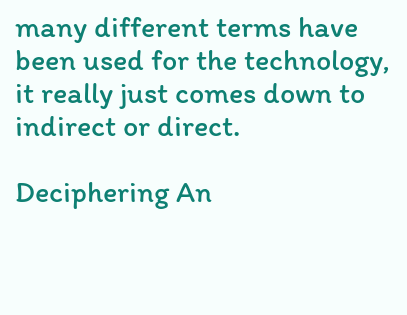many different terms have been used for the technology, it really just comes down to indirect or direct.

Deciphering An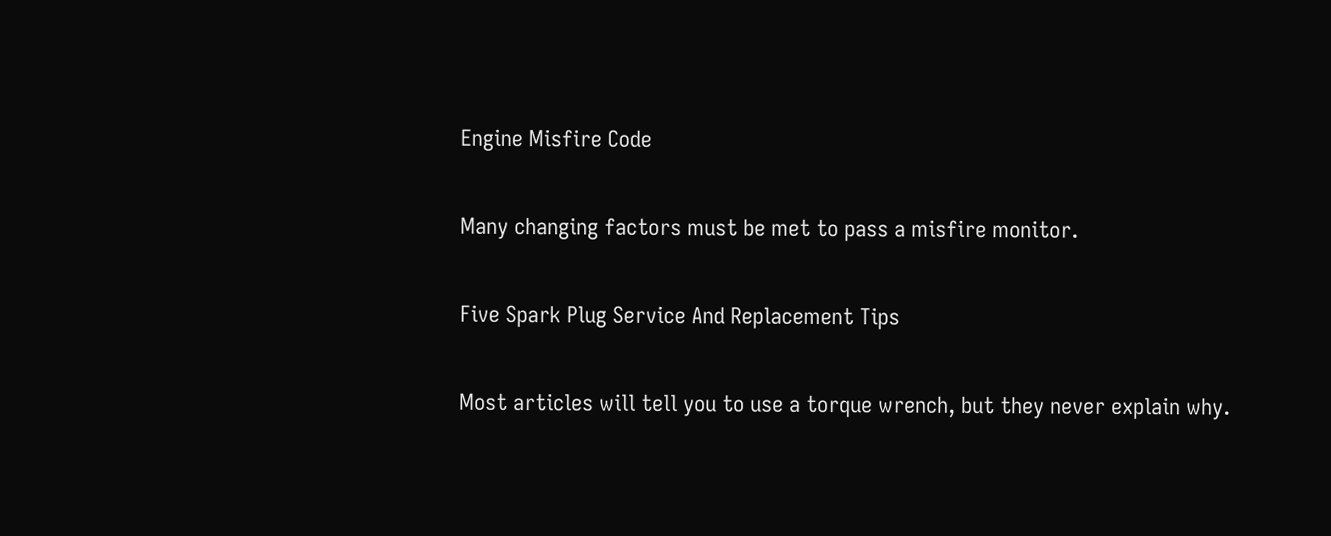Engine Misfire Code

Many changing factors must be met to pass a misfire monitor.

Five Spark Plug Service And Replacement Tips

Most articles will tell you to use a torque wrench, but they never explain why.